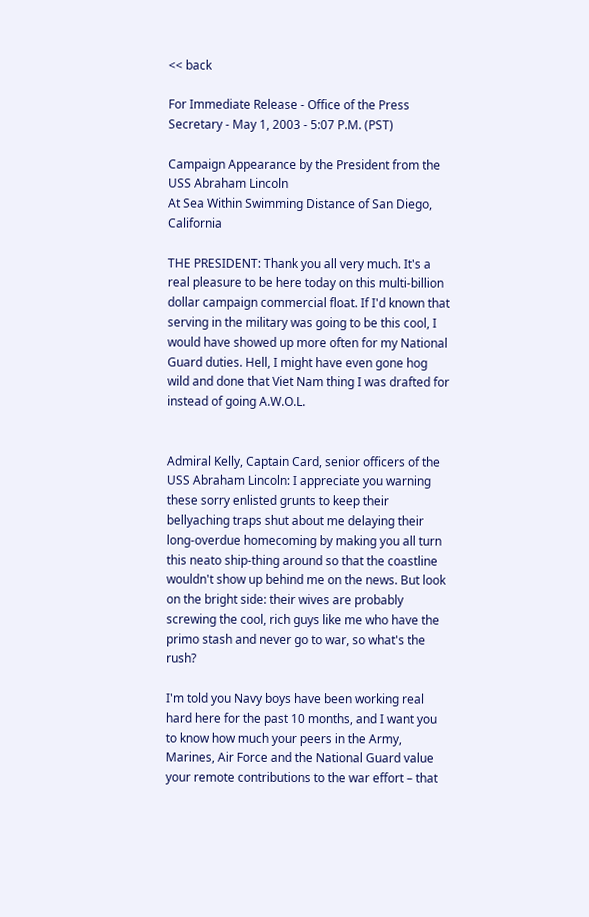<< back

For Immediate Release - Office of the Press Secretary - May 1, 2003 - 5:07 P.M. (PST)

Campaign Appearance by the President from the USS Abraham Lincoln
At Sea Within Swimming Distance of San Diego, California

THE PRESIDENT: Thank you all very much. It's a real pleasure to be here today on this multi-billion dollar campaign commercial float. If I'd known that serving in the military was going to be this cool, I would have showed up more often for my National Guard duties. Hell, I might have even gone hog wild and done that Viet Nam thing I was drafted for instead of going A.W.O.L.


Admiral Kelly, Captain Card, senior officers of the USS Abraham Lincoln: I appreciate you warning these sorry enlisted grunts to keep their bellyaching traps shut about me delaying their long-overdue homecoming by making you all turn this neato ship-thing around so that the coastline wouldn't show up behind me on the news. But look on the bright side: their wives are probably screwing the cool, rich guys like me who have the primo stash and never go to war, so what's the rush?

I'm told you Navy boys have been working real hard here for the past 10 months, and I want you to know how much your peers in the Army, Marines, Air Force and the National Guard value your remote contributions to the war effort – that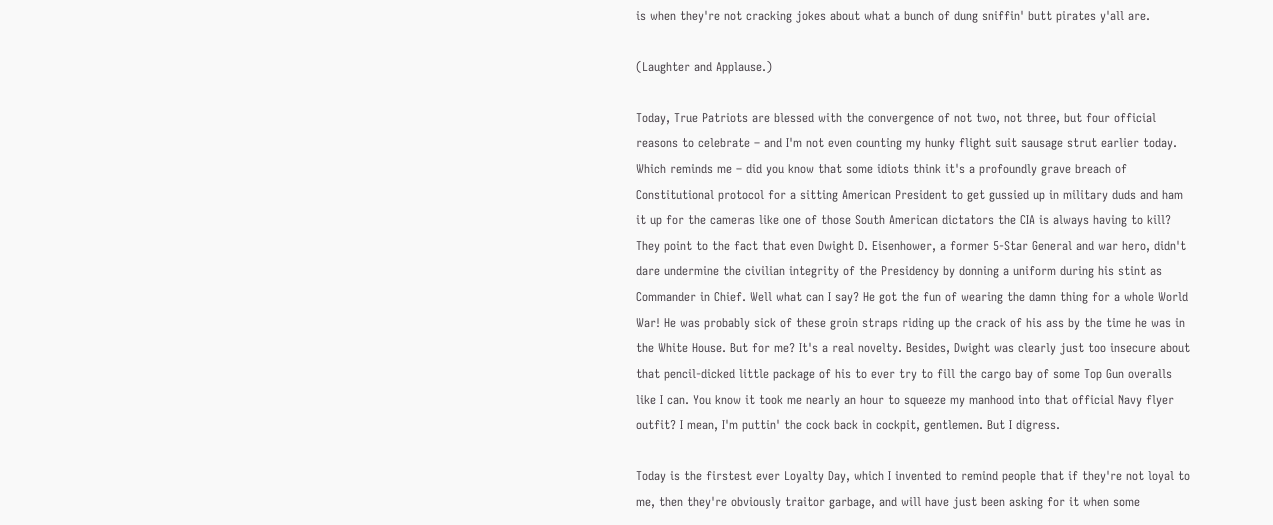is when they're not cracking jokes about what a bunch of dung sniffin' butt pirates y'all are.

(Laughter and Applause.)

Today, True Patriots are blessed with the convergence of not two, not three, but four official reasons to celebrate – and I'm not even counting my hunky flight suit sausage strut earlier today. Which reminds me – did you know that some idiots think it's a profoundly grave breach of Constitutional protocol for a sitting American President to get gussied up in military duds and ham it up for the cameras like one of those South American dictators the CIA is always having to kill? They point to the fact that even Dwight D. Eisenhower, a former 5-Star General and war hero, didn't dare undermine the civilian integrity of the Presidency by donning a uniform during his stint as Commander in Chief. Well what can I say? He got the fun of wearing the damn thing for a whole World War! He was probably sick of these groin straps riding up the crack of his ass by the time he was in the White House. But for me? It's a real novelty. Besides, Dwight was clearly just too insecure about that pencil-dicked little package of his to ever try to fill the cargo bay of some Top Gun overalls like I can. You know it took me nearly an hour to squeeze my manhood into that official Navy flyer outfit? I mean, I'm puttin' the cock back in cockpit, gentlemen. But I digress.

Today is the firstest ever Loyalty Day, which I invented to remind people that if they're not loyal to me, then they're obviously traitor garbage, and will have just been asking for it when some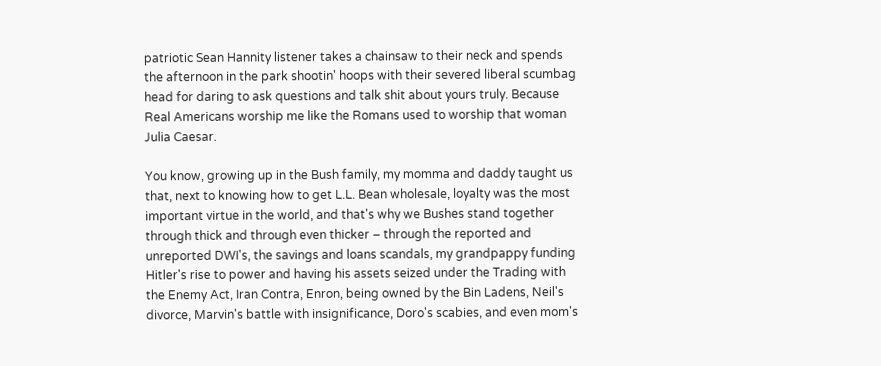patriotic Sean Hannity listener takes a chainsaw to their neck and spends the afternoon in the park shootin' hoops with their severed liberal scumbag head for daring to ask questions and talk shit about yours truly. Because Real Americans worship me like the Romans used to worship that woman Julia Caesar.

You know, growing up in the Bush family, my momma and daddy taught us that, next to knowing how to get L.L. Bean wholesale, loyalty was the most important virtue in the world, and that's why we Bushes stand together through thick and through even thicker – through the reported and unreported DWI's, the savings and loans scandals, my grandpappy funding Hitler's rise to power and having his assets seized under the Trading with the Enemy Act, Iran Contra, Enron, being owned by the Bin Ladens, Neil's divorce, Marvin's battle with insignificance, Doro's scabies, and even mom's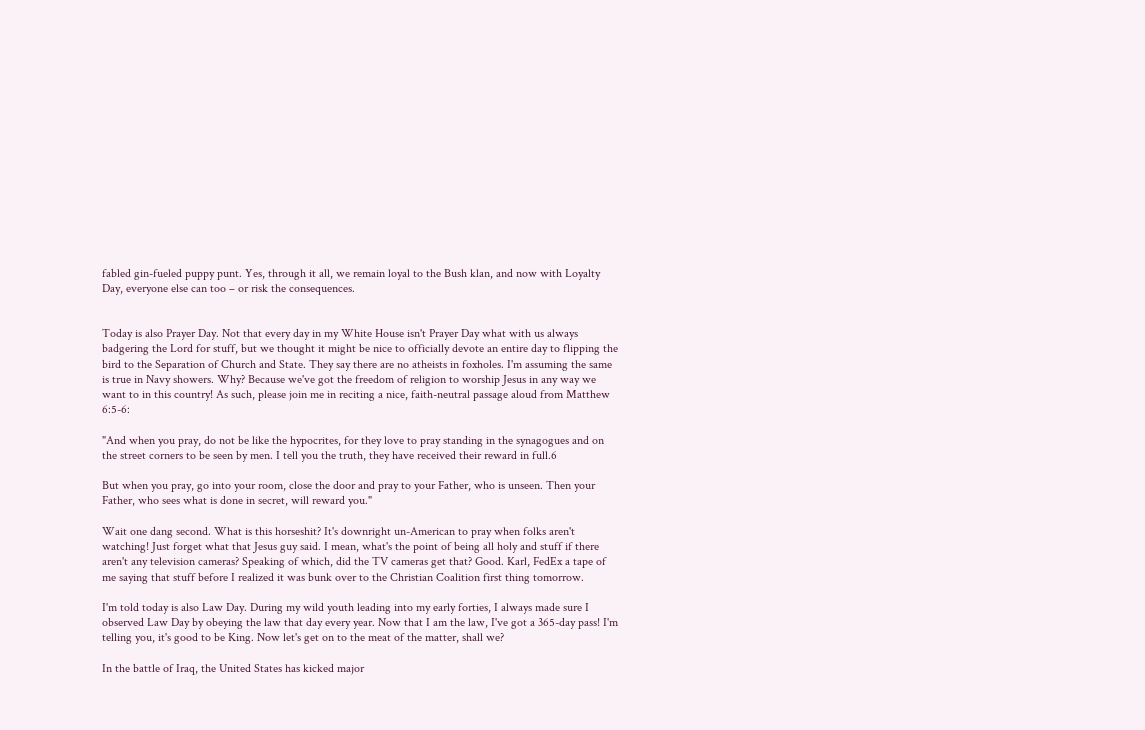fabled gin-fueled puppy punt. Yes, through it all, we remain loyal to the Bush klan, and now with Loyalty Day, everyone else can too – or risk the consequences.


Today is also Prayer Day. Not that every day in my White House isn't Prayer Day what with us always badgering the Lord for stuff, but we thought it might be nice to officially devote an entire day to flipping the bird to the Separation of Church and State. They say there are no atheists in foxholes. I'm assuming the same is true in Navy showers. Why? Because we've got the freedom of religion to worship Jesus in any way we want to in this country! As such, please join me in reciting a nice, faith-neutral passage aloud from Matthew 6:5-6:

"And when you pray, do not be like the hypocrites, for they love to pray standing in the synagogues and on the street corners to be seen by men. I tell you the truth, they have received their reward in full.6

But when you pray, go into your room, close the door and pray to your Father, who is unseen. Then your Father, who sees what is done in secret, will reward you."

Wait one dang second. What is this horseshit? It's downright un-American to pray when folks aren't watching! Just forget what that Jesus guy said. I mean, what's the point of being all holy and stuff if there aren't any television cameras? Speaking of which, did the TV cameras get that? Good. Karl, FedEx a tape of me saying that stuff before I realized it was bunk over to the Christian Coalition first thing tomorrow.

I'm told today is also Law Day. During my wild youth leading into my early forties, I always made sure I observed Law Day by obeying the law that day every year. Now that I am the law, I've got a 365-day pass! I'm telling you, it's good to be King. Now let's get on to the meat of the matter, shall we?

In the battle of Iraq, the United States has kicked major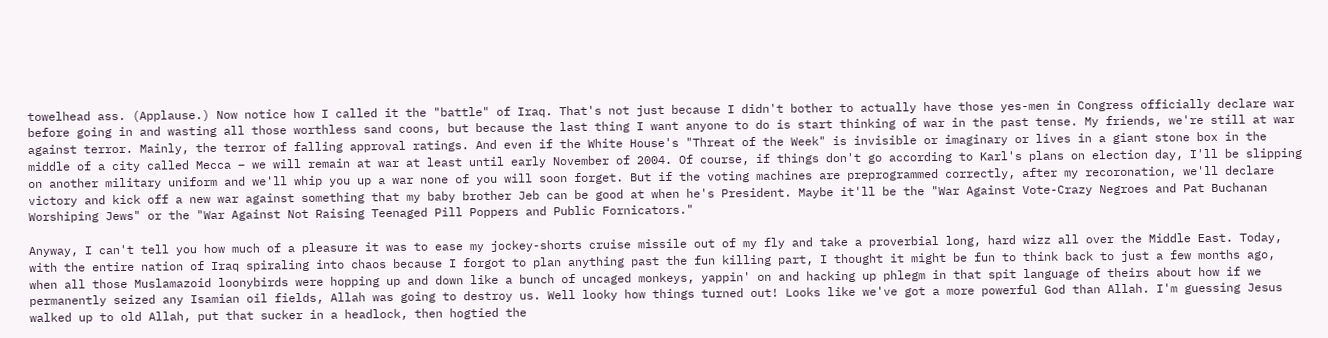towelhead ass. (Applause.) Now notice how I called it the "battle" of Iraq. That's not just because I didn't bother to actually have those yes-men in Congress officially declare war before going in and wasting all those worthless sand coons, but because the last thing I want anyone to do is start thinking of war in the past tense. My friends, we're still at war against terror. Mainly, the terror of falling approval ratings. And even if the White House's "Threat of the Week" is invisible or imaginary or lives in a giant stone box in the middle of a city called Mecca – we will remain at war at least until early November of 2004. Of course, if things don't go according to Karl's plans on election day, I'll be slipping on another military uniform and we'll whip you up a war none of you will soon forget. But if the voting machines are preprogrammed correctly, after my recoronation, we'll declare victory and kick off a new war against something that my baby brother Jeb can be good at when he's President. Maybe it'll be the "War Against Vote-Crazy Negroes and Pat Buchanan Worshiping Jews" or the "War Against Not Raising Teenaged Pill Poppers and Public Fornicators."

Anyway, I can't tell you how much of a pleasure it was to ease my jockey-shorts cruise missile out of my fly and take a proverbial long, hard wizz all over the Middle East. Today, with the entire nation of Iraq spiraling into chaos because I forgot to plan anything past the fun killing part, I thought it might be fun to think back to just a few months ago, when all those Muslamazoid loonybirds were hopping up and down like a bunch of uncaged monkeys, yappin' on and hacking up phlegm in that spit language of theirs about how if we permanently seized any Isamian oil fields, Allah was going to destroy us. Well looky how things turned out! Looks like we've got a more powerful God than Allah. I'm guessing Jesus walked up to old Allah, put that sucker in a headlock, then hogtied the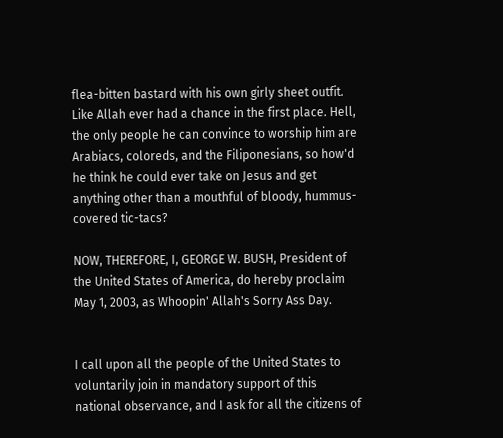flea-bitten bastard with his own girly sheet outfit. Like Allah ever had a chance in the first place. Hell, the only people he can convince to worship him are Arabiacs, coloreds, and the Filiponesians, so how'd he think he could ever take on Jesus and get anything other than a mouthful of bloody, hummus-covered tic-tacs?

NOW, THEREFORE, I, GEORGE W. BUSH, President of the United States of America, do hereby proclaim May 1, 2003, as Whoopin' Allah's Sorry Ass Day.


I call upon all the people of the United States to voluntarily join in mandatory support of this national observance, and I ask for all the citizens of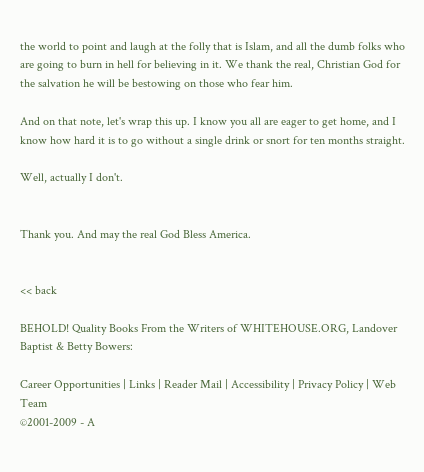the world to point and laugh at the folly that is Islam, and all the dumb folks who are going to burn in hell for believing in it. We thank the real, Christian God for the salvation he will be bestowing on those who fear him.

And on that note, let's wrap this up. I know you all are eager to get home, and I know how hard it is to go without a single drink or snort for ten months straight.

Well, actually I don't.


Thank you. And may the real God Bless America.


<< back

BEHOLD! Quality Books From the Writers of WHITEHOUSE.ORG, Landover Baptist & Betty Bowers:

Career Opportunities | Links | Reader Mail | Accessibility | Privacy Policy | Web Team
©2001-2009 - A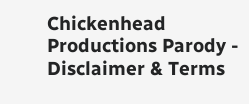Chickenhead Productions Parody - Disclaimer & Terms